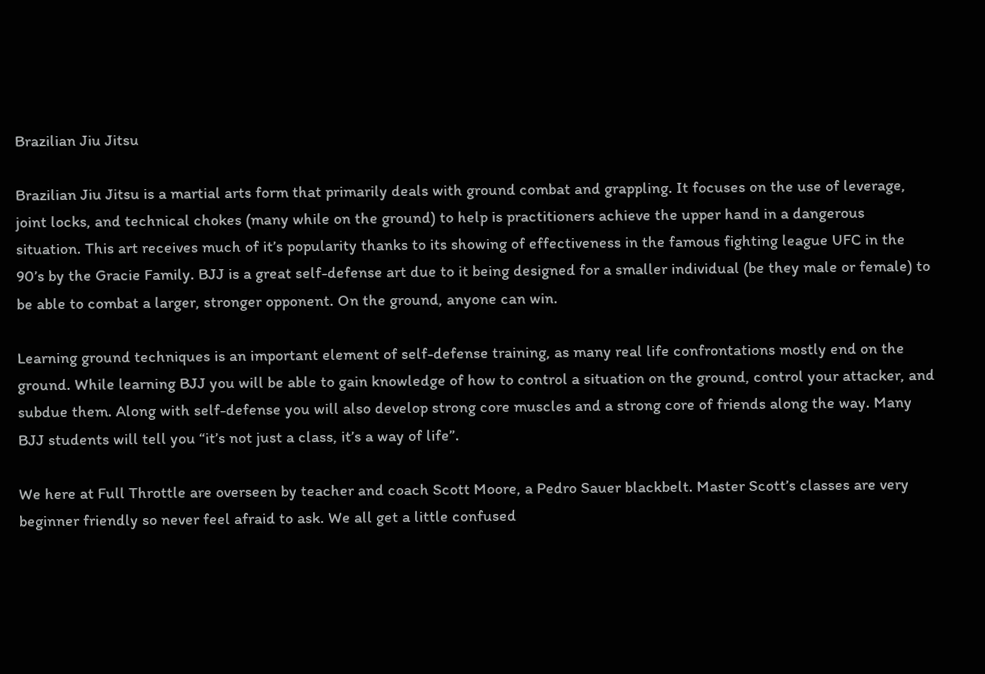Brazilian Jiu Jitsu

Brazilian Jiu Jitsu is a martial arts form that primarily deals with ground combat and grappling. It focuses on the use of leverage, joint locks, and technical chokes (many while on the ground) to help is practitioners achieve the upper hand in a dangerous situation. This art receives much of it’s popularity thanks to its showing of effectiveness in the famous fighting league UFC in the 90’s by the Gracie Family. BJJ is a great self-defense art due to it being designed for a smaller individual (be they male or female) to be able to combat a larger, stronger opponent. On the ground, anyone can win.

Learning ground techniques is an important element of self-defense training, as many real life confrontations mostly end on the ground. While learning BJJ you will be able to gain knowledge of how to control a situation on the ground, control your attacker, and subdue them. Along with self-defense you will also develop strong core muscles and a strong core of friends along the way. Many BJJ students will tell you “it’s not just a class, it’s a way of life”.

We here at Full Throttle are overseen by teacher and coach Scott Moore, a Pedro Sauer blackbelt. Master Scott’s classes are very beginner friendly so never feel afraid to ask. We all get a little confused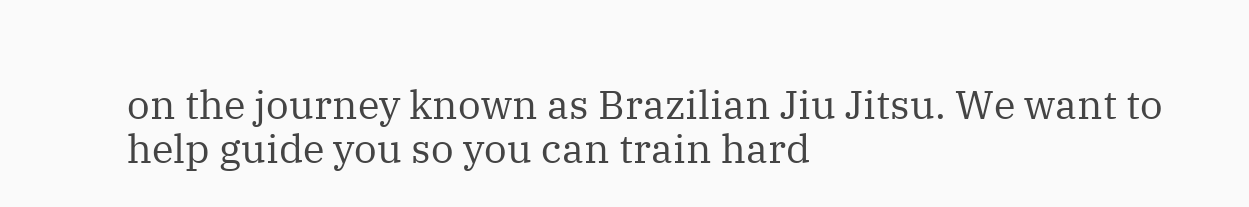on the journey known as Brazilian Jiu Jitsu. We want to help guide you so you can train hard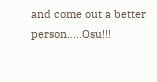and come out a better person…..Osu!!!